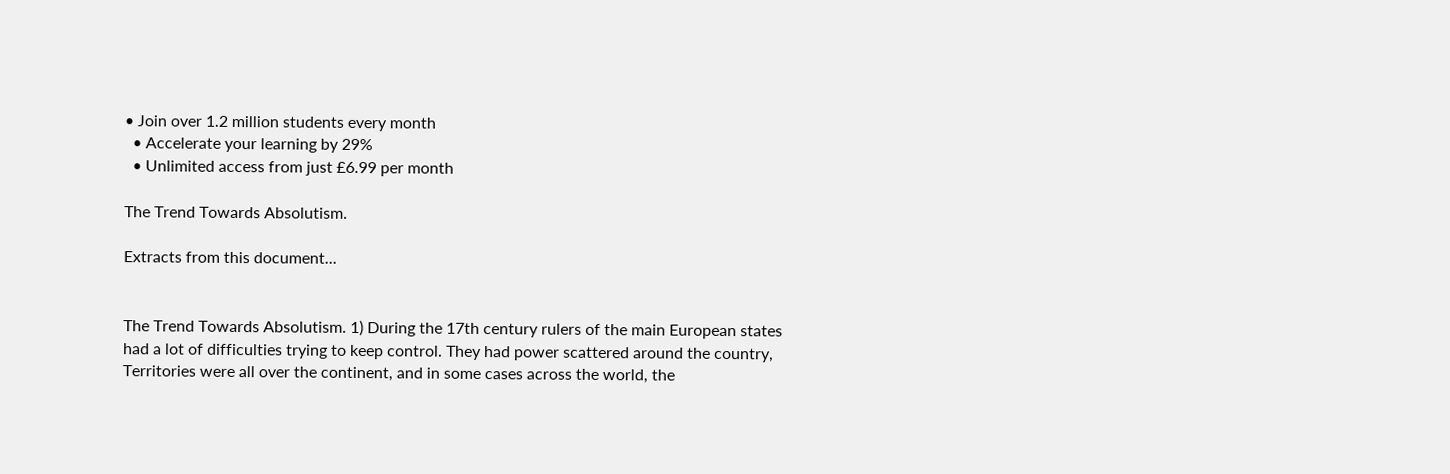• Join over 1.2 million students every month
  • Accelerate your learning by 29%
  • Unlimited access from just £6.99 per month

The Trend Towards Absolutism.

Extracts from this document...


The Trend Towards Absolutism. 1) During the 17th century rulers of the main European states had a lot of difficulties trying to keep control. They had power scattered around the country, Territories were all over the continent, and in some cases across the world, the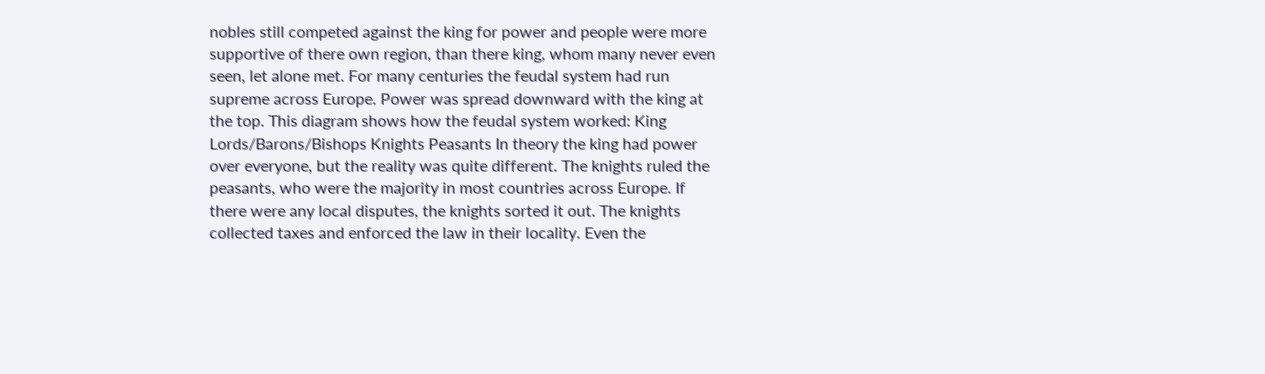nobles still competed against the king for power and people were more supportive of there own region, than there king, whom many never even seen, let alone met. For many centuries the feudal system had run supreme across Europe. Power was spread downward with the king at the top. This diagram shows how the feudal system worked: King Lords/Barons/Bishops Knights Peasants In theory the king had power over everyone, but the reality was quite different. The knights ruled the peasants, who were the majority in most countries across Europe. If there were any local disputes, the knights sorted it out. The knights collected taxes and enforced the law in their locality. Even the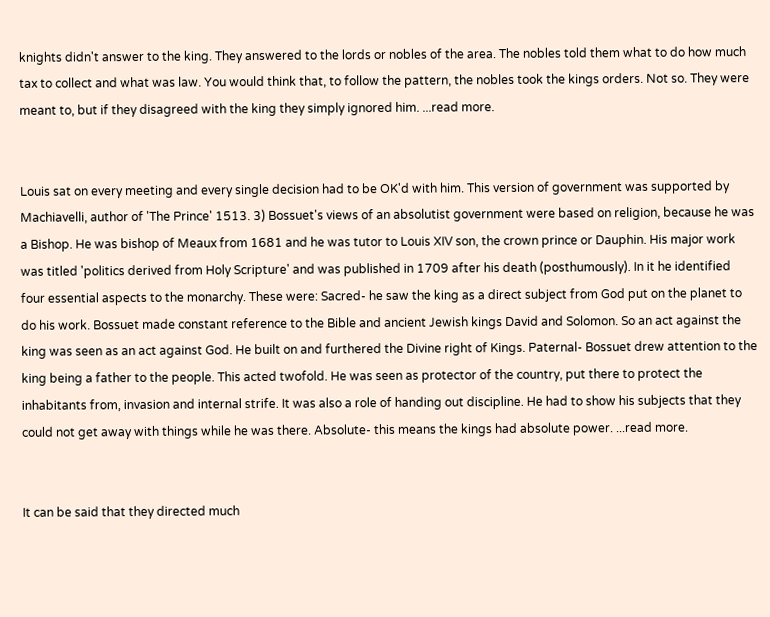knights didn't answer to the king. They answered to the lords or nobles of the area. The nobles told them what to do how much tax to collect and what was law. You would think that, to follow the pattern, the nobles took the kings orders. Not so. They were meant to, but if they disagreed with the king they simply ignored him. ...read more.


Louis sat on every meeting and every single decision had to be OK'd with him. This version of government was supported by Machiavelli, author of 'The Prince' 1513. 3) Bossuet's views of an absolutist government were based on religion, because he was a Bishop. He was bishop of Meaux from 1681 and he was tutor to Louis XIV son, the crown prince or Dauphin. His major work was titled 'politics derived from Holy Scripture' and was published in 1709 after his death (posthumously). In it he identified four essential aspects to the monarchy. These were: Sacred- he saw the king as a direct subject from God put on the planet to do his work. Bossuet made constant reference to the Bible and ancient Jewish kings David and Solomon. So an act against the king was seen as an act against God. He built on and furthered the Divine right of Kings. Paternal- Bossuet drew attention to the king being a father to the people. This acted twofold. He was seen as protector of the country, put there to protect the inhabitants from, invasion and internal strife. It was also a role of handing out discipline. He had to show his subjects that they could not get away with things while he was there. Absolute- this means the kings had absolute power. ...read more.


It can be said that they directed much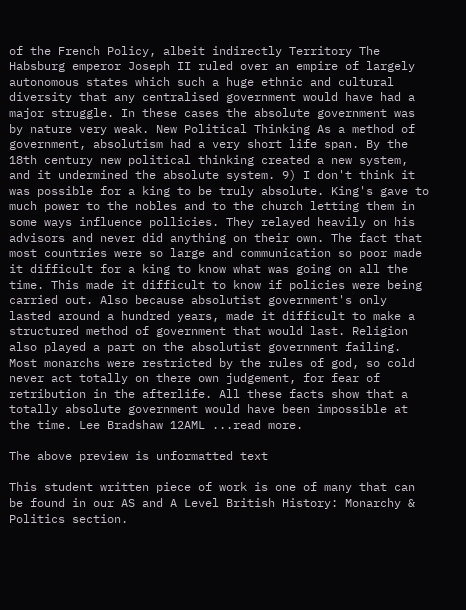of the French Policy, albeit indirectly Territory The Habsburg emperor Joseph II ruled over an empire of largely autonomous states which such a huge ethnic and cultural diversity that any centralised government would have had a major struggle. In these cases the absolute government was by nature very weak. New Political Thinking As a method of government, absolutism had a very short life span. By the 18th century new political thinking created a new system, and it undermined the absolute system. 9) I don't think it was possible for a king to be truly absolute. King's gave to much power to the nobles and to the church letting them in some ways influence pollicies. They relayed heavily on his advisors and never did anything on their own. The fact that most countries were so large and communication so poor made it difficult for a king to know what was going on all the time. This made it difficult to know if policies were being carried out. Also because absolutist government's only lasted around a hundred years, made it difficult to make a structured method of government that would last. Religion also played a part on the absolutist government failing. Most monarchs were restricted by the rules of god, so cold never act totally on there own judgement, for fear of retribution in the afterlife. All these facts show that a totally absolute government would have been impossible at the time. Lee Bradshaw 12AML ...read more.

The above preview is unformatted text

This student written piece of work is one of many that can be found in our AS and A Level British History: Monarchy & Politics section.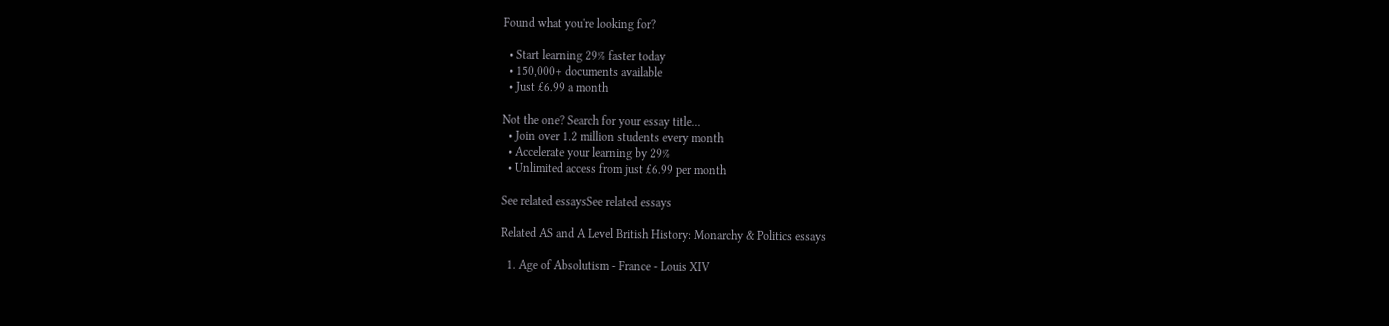Found what you're looking for?

  • Start learning 29% faster today
  • 150,000+ documents available
  • Just £6.99 a month

Not the one? Search for your essay title...
  • Join over 1.2 million students every month
  • Accelerate your learning by 29%
  • Unlimited access from just £6.99 per month

See related essaysSee related essays

Related AS and A Level British History: Monarchy & Politics essays

  1. Age of Absolutism - France - Louis XIV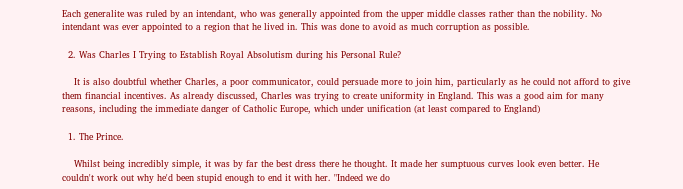Each generalite was ruled by an intendant, who was generally appointed from the upper middle classes rather than the nobility. No intendant was ever appointed to a region that he lived in. This was done to avoid as much corruption as possible.

  2. Was Charles I Trying to Establish Royal Absolutism during his Personal Rule?

    It is also doubtful whether Charles, a poor communicator, could persuade more to join him, particularly as he could not afford to give them financial incentives. As already discussed, Charles was trying to create uniformity in England. This was a good aim for many reasons, including the immediate danger of Catholic Europe, which under unification (at least compared to England)

  1. The Prince.

    Whilst being incredibly simple, it was by far the best dress there he thought. It made her sumptuous curves look even better. He couldn't work out why he'd been stupid enough to end it with her. "Indeed we do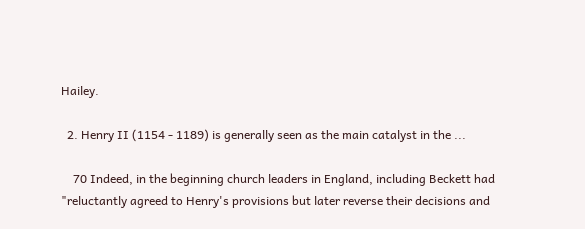Hailey.

  2. Henry II (1154 - 1189) is generally seen as the main catalyst in the ...

    70 Indeed, in the beginning church leaders in England, including Beckett had "reluctantly agreed to Henry's provisions but later reverse their decisions and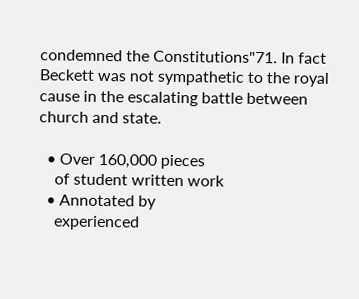condemned the Constitutions"71. In fact Beckett was not sympathetic to the royal cause in the escalating battle between church and state.

  • Over 160,000 pieces
    of student written work
  • Annotated by
    experienced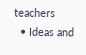teachers
  • Ideas and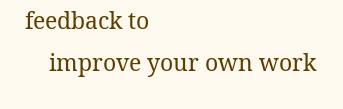feedback to
    improve your own work